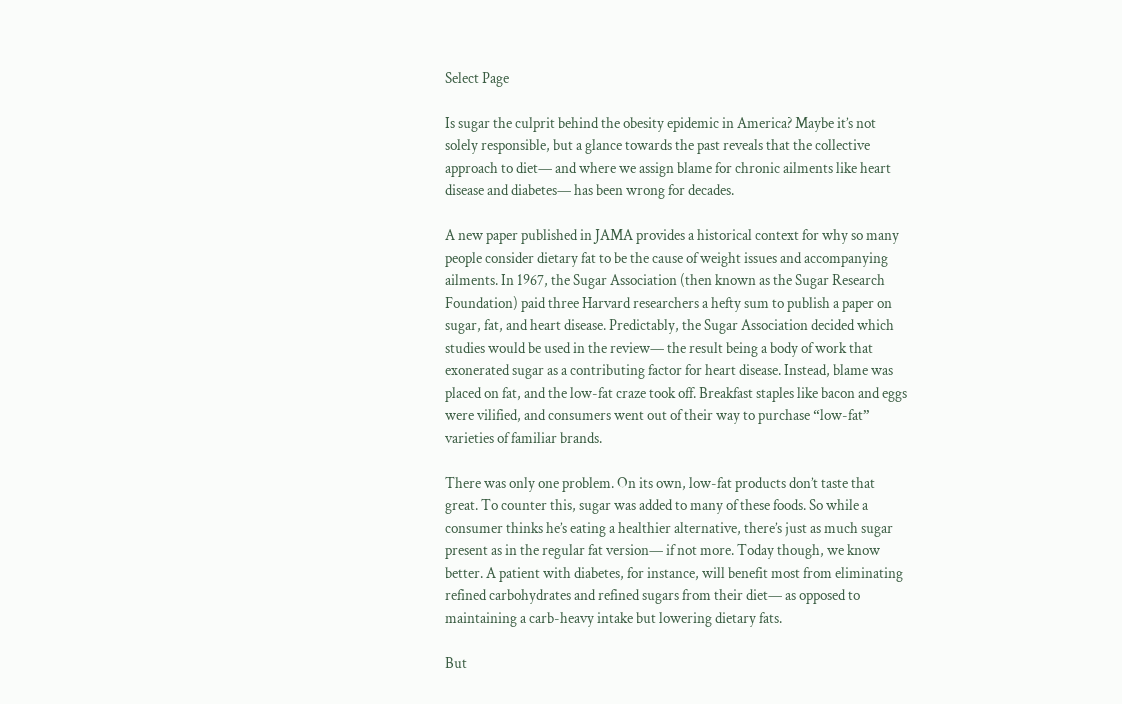Select Page

Is sugar the culprit behind the obesity epidemic in America? Maybe it’s not solely responsible, but a glance towards the past reveals that the collective approach to diet— and where we assign blame for chronic ailments like heart disease and diabetes— has been wrong for decades.

A new paper published in JAMA provides a historical context for why so many people consider dietary fat to be the cause of weight issues and accompanying ailments. In 1967, the Sugar Association (then known as the Sugar Research Foundation) paid three Harvard researchers a hefty sum to publish a paper on sugar, fat, and heart disease. Predictably, the Sugar Association decided which studies would be used in the review— the result being a body of work that exonerated sugar as a contributing factor for heart disease. Instead, blame was placed on fat, and the low-fat craze took off. Breakfast staples like bacon and eggs were vilified, and consumers went out of their way to purchase “low-fat” varieties of familiar brands.

There was only one problem. On its own, low-fat products don’t taste that great. To counter this, sugar was added to many of these foods. So while a consumer thinks he’s eating a healthier alternative, there’s just as much sugar present as in the regular fat version— if not more. Today though, we know better. A patient with diabetes, for instance, will benefit most from eliminating refined carbohydrates and refined sugars from their diet— as opposed to maintaining a carb-heavy intake but lowering dietary fats.

But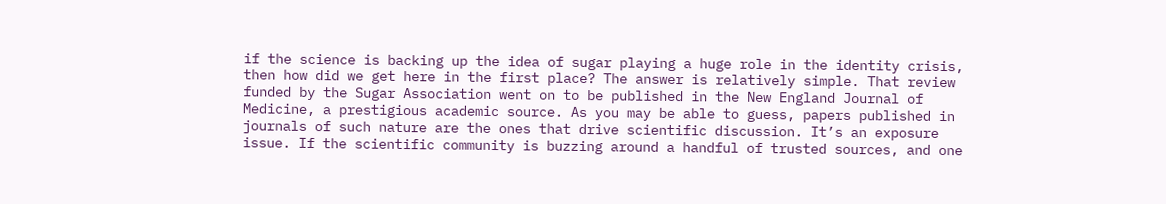if the science is backing up the idea of sugar playing a huge role in the identity crisis, then how did we get here in the first place? The answer is relatively simple. That review funded by the Sugar Association went on to be published in the New England Journal of Medicine, a prestigious academic source. As you may be able to guess, papers published in journals of such nature are the ones that drive scientific discussion. It’s an exposure issue. If the scientific community is buzzing around a handful of trusted sources, and one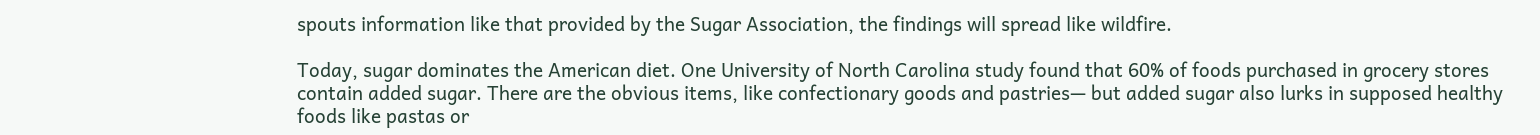spouts information like that provided by the Sugar Association, the findings will spread like wildfire.

Today, sugar dominates the American diet. One University of North Carolina study found that 60% of foods purchased in grocery stores contain added sugar. There are the obvious items, like confectionary goods and pastries— but added sugar also lurks in supposed healthy foods like pastas or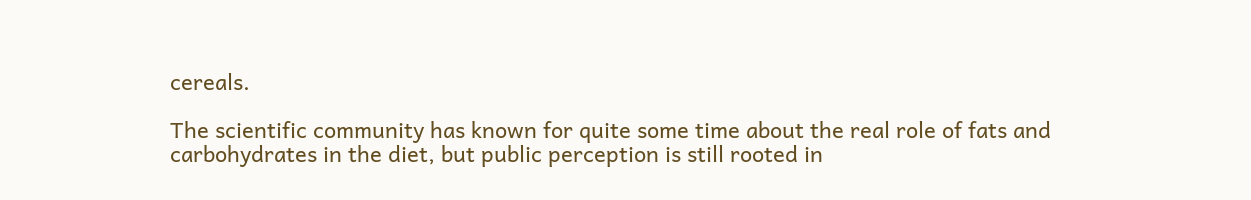cereals.

The scientific community has known for quite some time about the real role of fats and carbohydrates in the diet, but public perception is still rooted in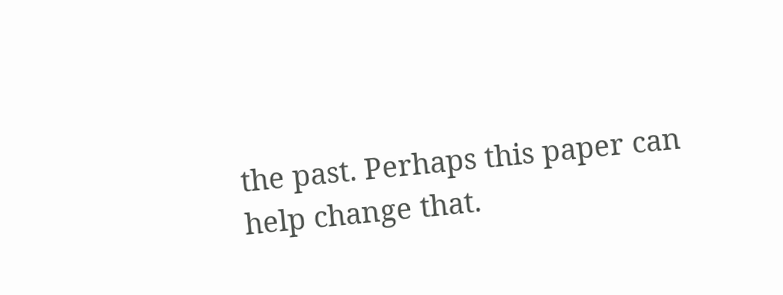the past. Perhaps this paper can help change that.